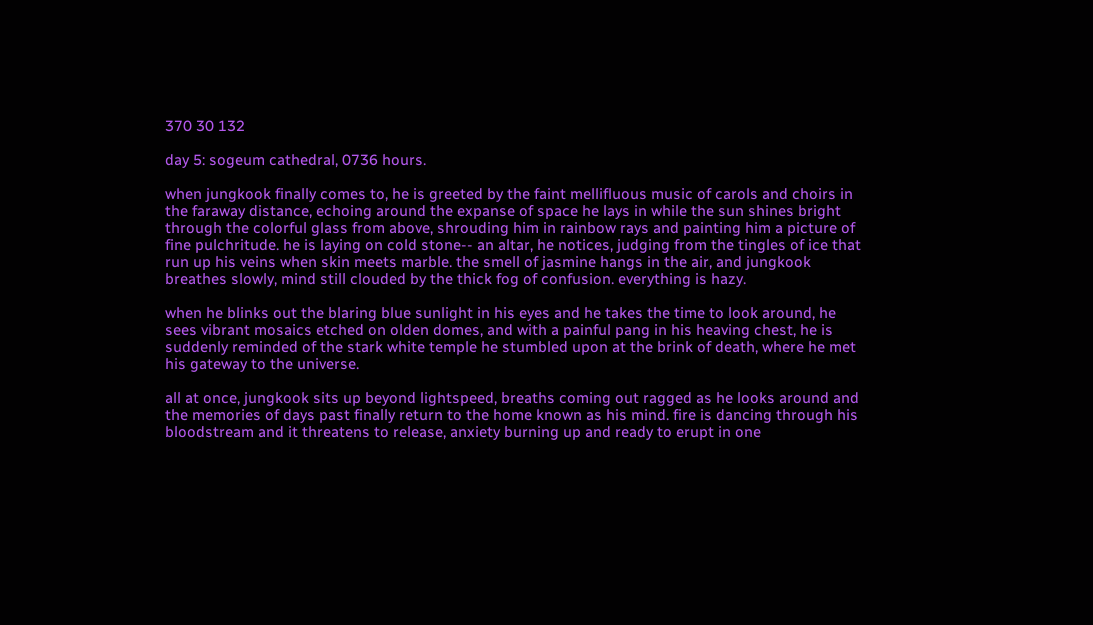370 30 132

day 5: sogeum cathedral, 0736 hours.

when jungkook finally comes to, he is greeted by the faint mellifluous music of carols and choirs in the faraway distance, echoing around the expanse of space he lays in while the sun shines bright through the colorful glass from above, shrouding him in rainbow rays and painting him a picture of fine pulchritude. he is laying on cold stone-- an altar, he notices, judging from the tingles of ice that run up his veins when skin meets marble. the smell of jasmine hangs in the air, and jungkook breathes slowly, mind still clouded by the thick fog of confusion. everything is hazy.

when he blinks out the blaring blue sunlight in his eyes and he takes the time to look around, he sees vibrant mosaics etched on olden domes, and with a painful pang in his heaving chest, he is suddenly reminded of the stark white temple he stumbled upon at the brink of death, where he met his gateway to the universe.

all at once, jungkook sits up beyond lightspeed, breaths coming out ragged as he looks around and the memories of days past finally return to the home known as his mind. fire is dancing through his bloodstream and it threatens to release, anxiety burning up and ready to erupt in one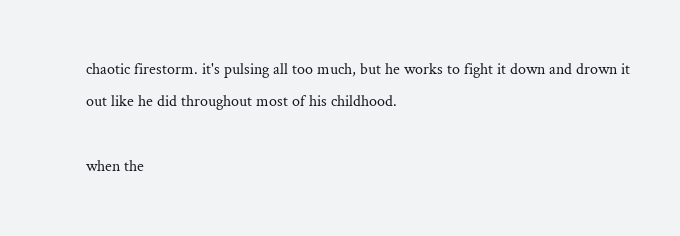chaotic firestorm. it's pulsing all too much, but he works to fight it down and drown it out like he did throughout most of his childhood.

when the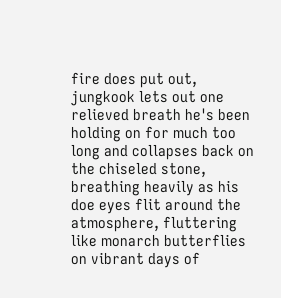fire does put out, jungkook lets out one relieved breath he's been holding on for much too long and collapses back on the chiseled stone, breathing heavily as his doe eyes flit around the atmosphere, fluttering like monarch butterflies on vibrant days of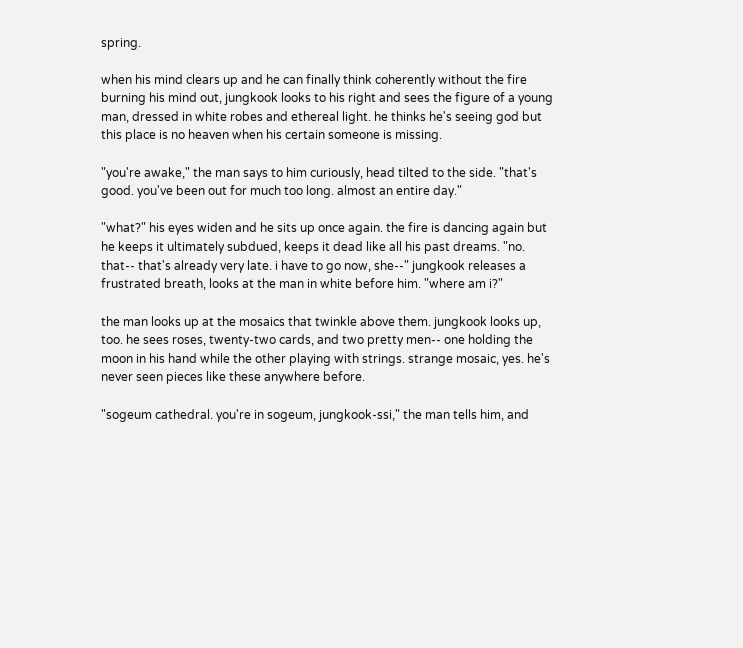spring.

when his mind clears up and he can finally think coherently without the fire burning his mind out, jungkook looks to his right and sees the figure of a young man, dressed in white robes and ethereal light. he thinks he's seeing god but this place is no heaven when his certain someone is missing.

"you're awake," the man says to him curiously, head tilted to the side. "that's good. you've been out for much too long. almost an entire day."

"what?" his eyes widen and he sits up once again. the fire is dancing again but he keeps it ultimately subdued, keeps it dead like all his past dreams. "no. that-- that's already very late. i have to go now, she--" jungkook releases a frustrated breath, looks at the man in white before him. "where am i?"

the man looks up at the mosaics that twinkle above them. jungkook looks up, too. he sees roses, twenty-two cards, and two pretty men-- one holding the moon in his hand while the other playing with strings. strange mosaic, yes. he's never seen pieces like these anywhere before.

"sogeum cathedral. you're in sogeum, jungkook-ssi," the man tells him, and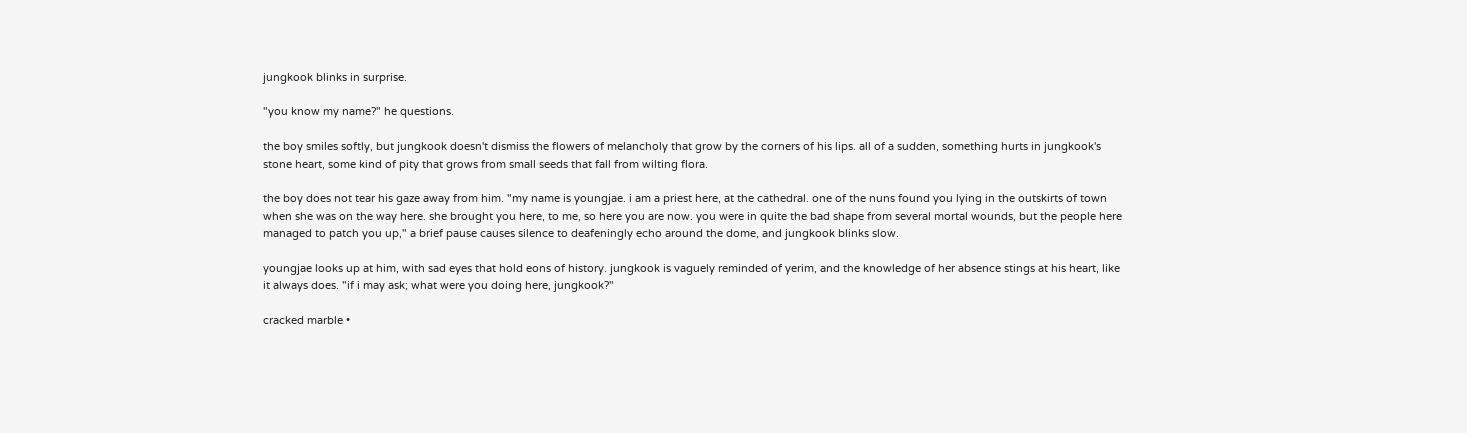jungkook blinks in surprise.

"you know my name?" he questions.

the boy smiles softly, but jungkook doesn't dismiss the flowers of melancholy that grow by the corners of his lips. all of a sudden, something hurts in jungkook's stone heart, some kind of pity that grows from small seeds that fall from wilting flora.

the boy does not tear his gaze away from him. "my name is youngjae. i am a priest here, at the cathedral. one of the nuns found you lying in the outskirts of town when she was on the way here. she brought you here, to me, so here you are now. you were in quite the bad shape from several mortal wounds, but the people here managed to patch you up," a brief pause causes silence to deafeningly echo around the dome, and jungkook blinks slow.

youngjae looks up at him, with sad eyes that hold eons of history. jungkook is vaguely reminded of yerim, and the knowledge of her absence stings at his heart, like it always does. "if i may ask; what were you doing here, jungkook?"

cracked marble •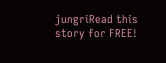jungriRead this story for FREE!